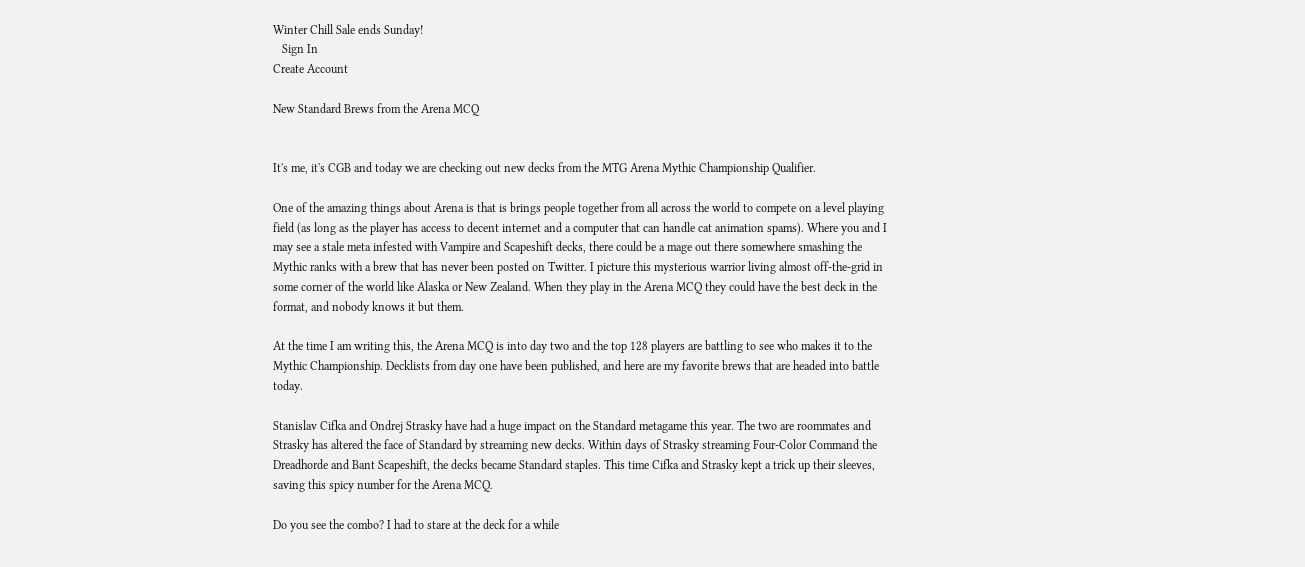Winter Chill Sale ends Sunday!
   Sign In
Create Account

New Standard Brews from the Arena MCQ


It's me, it's CGB and today we are checking out new decks from the MTG Arena Mythic Championship Qualifier.

One of the amazing things about Arena is that is brings people together from all across the world to compete on a level playing field (as long as the player has access to decent internet and a computer that can handle cat animation spams). Where you and I may see a stale meta infested with Vampire and Scapeshift decks, there could be a mage out there somewhere smashing the Mythic ranks with a brew that has never been posted on Twitter. I picture this mysterious warrior living almost off-the-grid in some corner of the world like Alaska or New Zealand. When they play in the Arena MCQ they could have the best deck in the format, and nobody knows it but them.

At the time I am writing this, the Arena MCQ is into day two and the top 128 players are battling to see who makes it to the Mythic Championship. Decklists from day one have been published, and here are my favorite brews that are headed into battle today.

Stanislav Cifka and Ondrej Strasky have had a huge impact on the Standard metagame this year. The two are roommates and Strasky has altered the face of Standard by streaming new decks. Within days of Strasky streaming Four-Color Command the Dreadhorde and Bant Scapeshift, the decks became Standard staples. This time Cifka and Strasky kept a trick up their sleeves, saving this spicy number for the Arena MCQ.

Do you see the combo? I had to stare at the deck for a while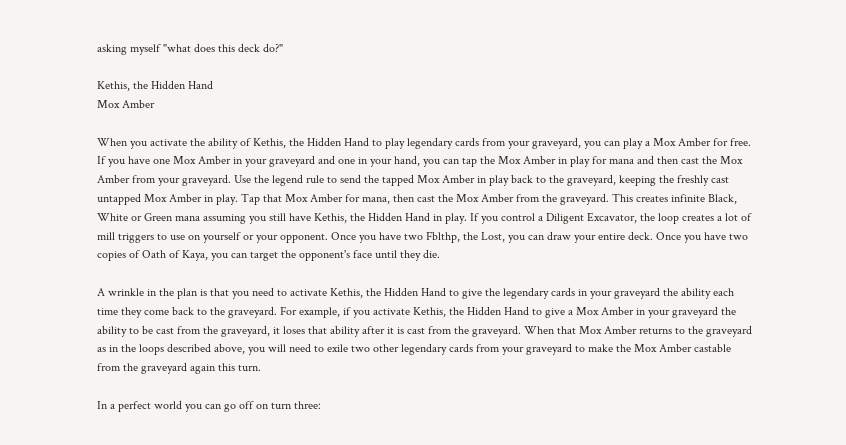asking myself "what does this deck do?"

Kethis, the Hidden Hand
Mox Amber

When you activate the ability of Kethis, the Hidden Hand to play legendary cards from your graveyard, you can play a Mox Amber for free. If you have one Mox Amber in your graveyard and one in your hand, you can tap the Mox Amber in play for mana and then cast the Mox Amber from your graveyard. Use the legend rule to send the tapped Mox Amber in play back to the graveyard, keeping the freshly cast untapped Mox Amber in play. Tap that Mox Amber for mana, then cast the Mox Amber from the graveyard. This creates infinite Black, White or Green mana assuming you still have Kethis, the Hidden Hand in play. If you control a Diligent Excavator, the loop creates a lot of mill triggers to use on yourself or your opponent. Once you have two Fblthp, the Lost, you can draw your entire deck. Once you have two copies of Oath of Kaya, you can target the opponent's face until they die.

A wrinkle in the plan is that you need to activate Kethis, the Hidden Hand to give the legendary cards in your graveyard the ability each time they come back to the graveyard. For example, if you activate Kethis, the Hidden Hand to give a Mox Amber in your graveyard the ability to be cast from the graveyard, it loses that ability after it is cast from the graveyard. When that Mox Amber returns to the graveyard as in the loops described above, you will need to exile two other legendary cards from your graveyard to make the Mox Amber castable from the graveyard again this turn.

In a perfect world you can go off on turn three: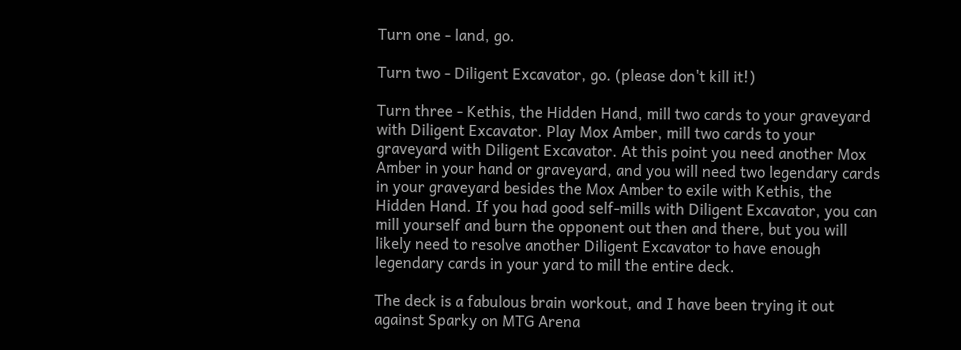Turn one - land, go.

Turn two - Diligent Excavator, go. (please don't kill it!)

Turn three - Kethis, the Hidden Hand, mill two cards to your graveyard with Diligent Excavator. Play Mox Amber, mill two cards to your graveyard with Diligent Excavator. At this point you need another Mox Amber in your hand or graveyard, and you will need two legendary cards in your graveyard besides the Mox Amber to exile with Kethis, the Hidden Hand. If you had good self-mills with Diligent Excavator, you can mill yourself and burn the opponent out then and there, but you will likely need to resolve another Diligent Excavator to have enough legendary cards in your yard to mill the entire deck.

The deck is a fabulous brain workout, and I have been trying it out against Sparky on MTG Arena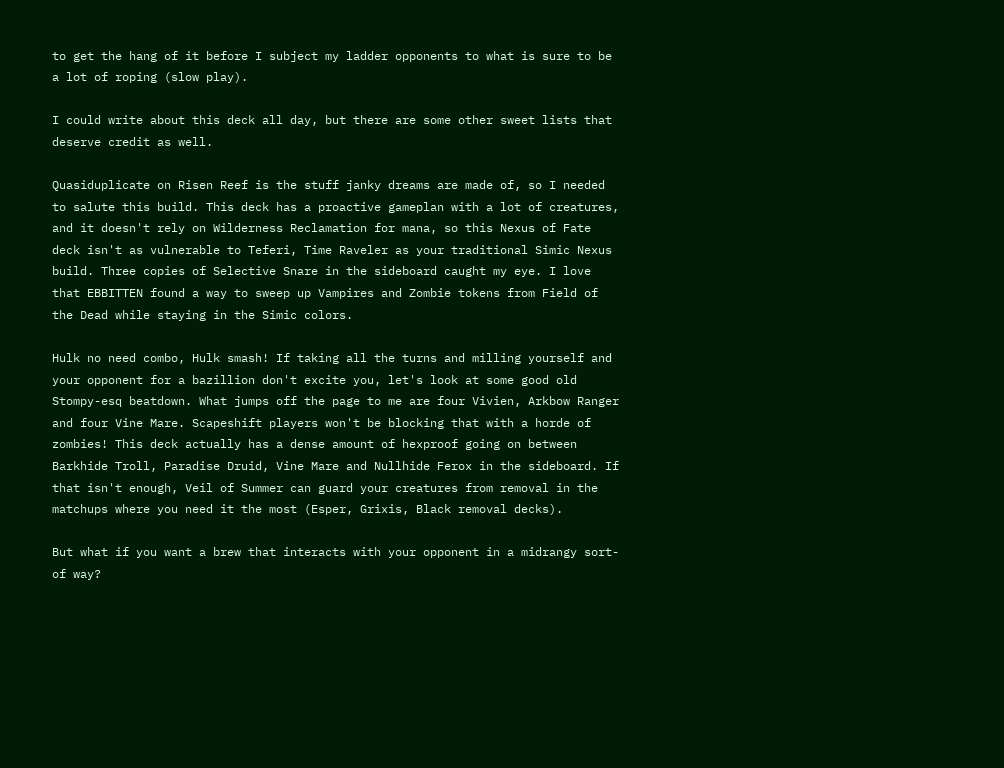to get the hang of it before I subject my ladder opponents to what is sure to be a lot of roping (slow play).

I could write about this deck all day, but there are some other sweet lists that deserve credit as well.

Quasiduplicate on Risen Reef is the stuff janky dreams are made of, so I needed to salute this build. This deck has a proactive gameplan with a lot of creatures, and it doesn't rely on Wilderness Reclamation for mana, so this Nexus of Fate deck isn't as vulnerable to Teferi, Time Raveler as your traditional Simic Nexus build. Three copies of Selective Snare in the sideboard caught my eye. I love that EBBITTEN found a way to sweep up Vampires and Zombie tokens from Field of the Dead while staying in the Simic colors.

Hulk no need combo, Hulk smash! If taking all the turns and milling yourself and your opponent for a bazillion don't excite you, let's look at some good old Stompy-esq beatdown. What jumps off the page to me are four Vivien, Arkbow Ranger and four Vine Mare. Scapeshift players won't be blocking that with a horde of zombies! This deck actually has a dense amount of hexproof going on between Barkhide Troll, Paradise Druid, Vine Mare and Nullhide Ferox in the sideboard. If that isn't enough, Veil of Summer can guard your creatures from removal in the matchups where you need it the most (Esper, Grixis, Black removal decks).

But what if you want a brew that interacts with your opponent in a midrangy sort-of way?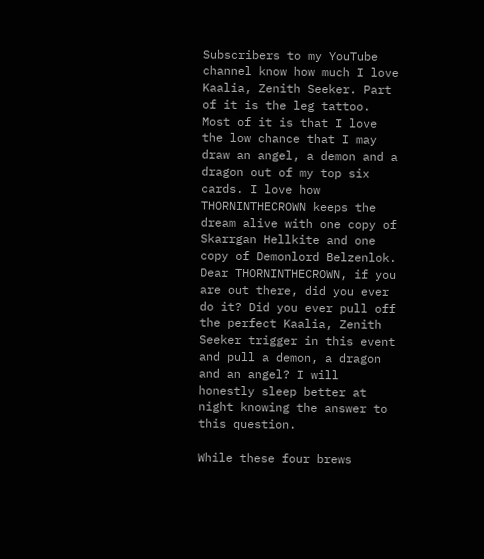Subscribers to my YouTube channel know how much I love Kaalia, Zenith Seeker. Part of it is the leg tattoo. Most of it is that I love the low chance that I may draw an angel, a demon and a dragon out of my top six cards. I love how THORNINTHECROWN keeps the dream alive with one copy of Skarrgan Hellkite and one copy of Demonlord Belzenlok. Dear THORNINTHECROWN, if you are out there, did you ever do it? Did you ever pull off the perfect Kaalia, Zenith Seeker trigger in this event and pull a demon, a dragon and an angel? I will honestly sleep better at night knowing the answer to this question.

While these four brews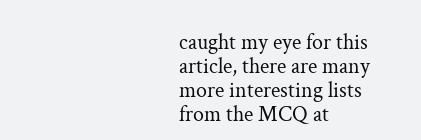caught my eye for this article, there are many more interesting lists from the MCQ at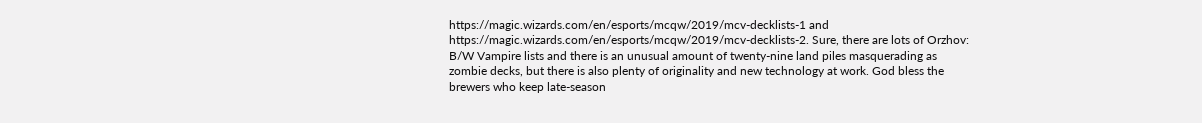https://magic.wizards.com/en/esports/mcqw/2019/mcv-decklists-1 and https://magic.wizards.com/en/esports/mcqw/2019/mcv-decklists-2. Sure, there are lots of Orzhov: B/W Vampire lists and there is an unusual amount of twenty-nine land piles masquerading as zombie decks, but there is also plenty of originality and new technology at work. God bless the brewers who keep late-season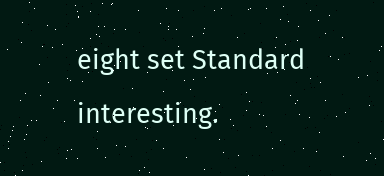eight set Standard interesting.